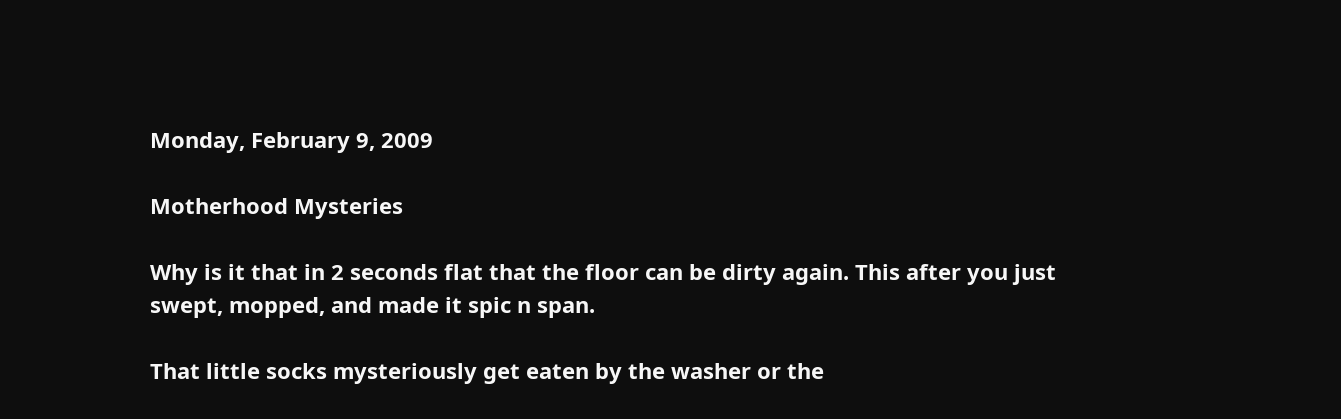Monday, February 9, 2009

Motherhood Mysteries

Why is it that in 2 seconds flat that the floor can be dirty again. This after you just swept, mopped, and made it spic n span.

That little socks mysteriously get eaten by the washer or the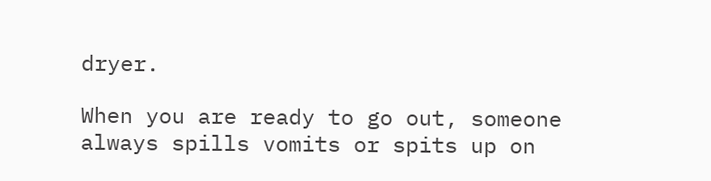dryer.

When you are ready to go out, someone always spills vomits or spits up on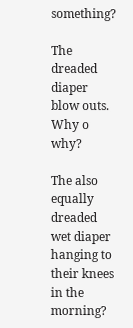something?

The dreaded diaper blow outs. Why o why?

The also equally dreaded wet diaper hanging to their knees in the morning?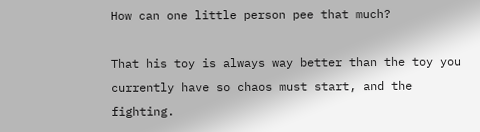How can one little person pee that much?

That his toy is always way better than the toy you currently have so chaos must start, and the fighting.